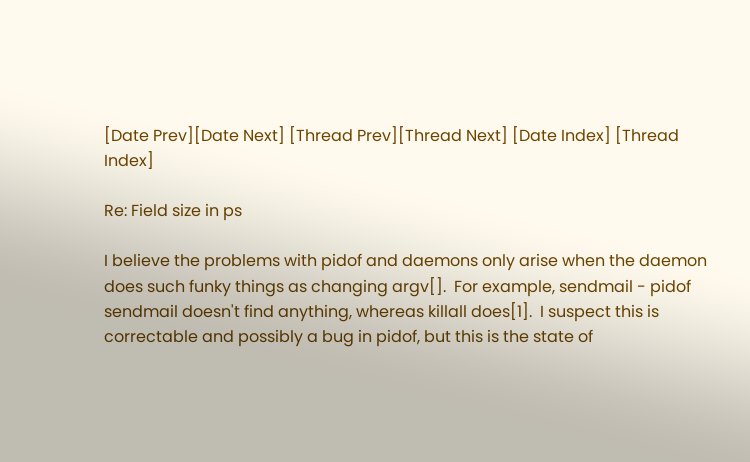[Date Prev][Date Next] [Thread Prev][Thread Next] [Date Index] [Thread Index]

Re: Field size in ps

I believe the problems with pidof and daemons only arise when the daemon
does such funky things as changing argv[].  For example, sendmail - pidof
sendmail doesn't find anything, whereas killall does[1].  I suspect this is
correctable and possibly a bug in pidof, but this is the state of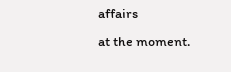affairs
at the moment.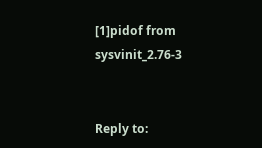[1]pidof from sysvinit_2.76-3


Reply to: